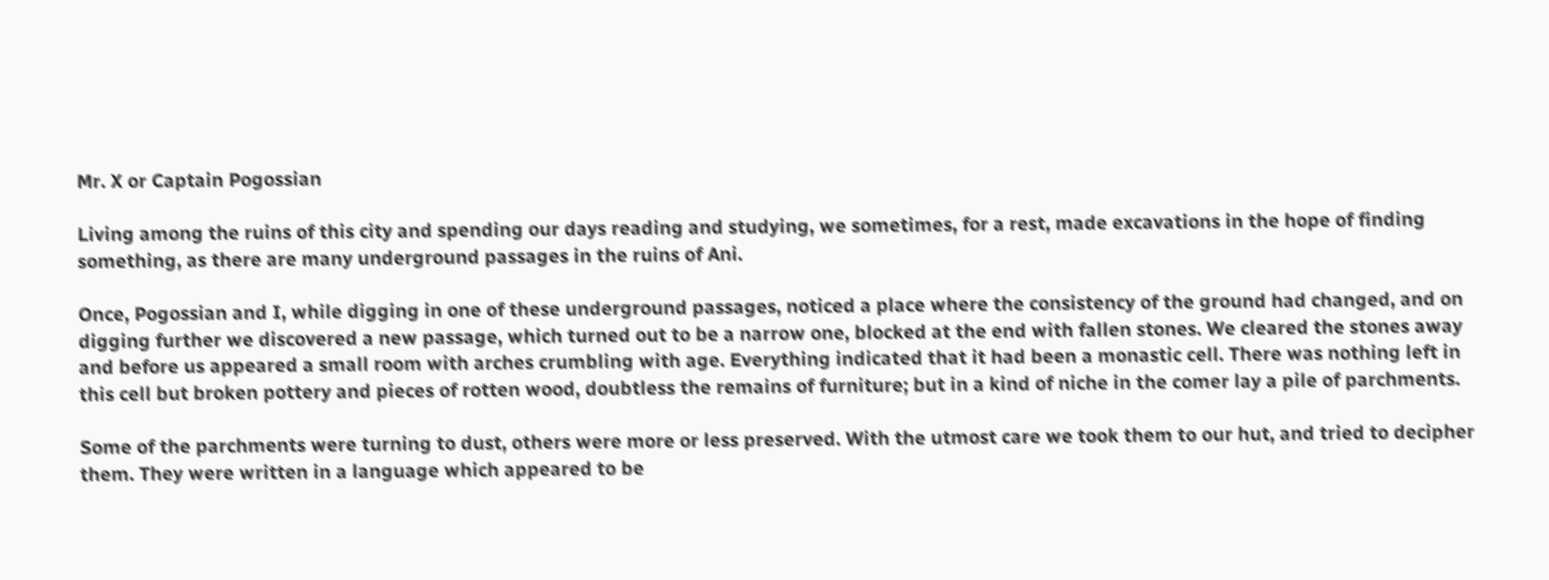Mr. X or Captain Pogossian

Living among the ruins of this city and spending our days reading and studying, we sometimes, for a rest, made excavations in the hope of finding something, as there are many underground passages in the ruins of Ani.

Once, Pogossian and I, while digging in one of these underground passages, noticed a place where the consistency of the ground had changed, and on digging further we discovered a new passage, which turned out to be a narrow one, blocked at the end with fallen stones. We cleared the stones away and before us appeared a small room with arches crumbling with age. Everything indicated that it had been a monastic cell. There was nothing left in this cell but broken pottery and pieces of rotten wood, doubtless the remains of furniture; but in a kind of niche in the comer lay a pile of parchments.

Some of the parchments were turning to dust, others were more or less preserved. With the utmost care we took them to our hut, and tried to decipher them. They were written in a language which appeared to be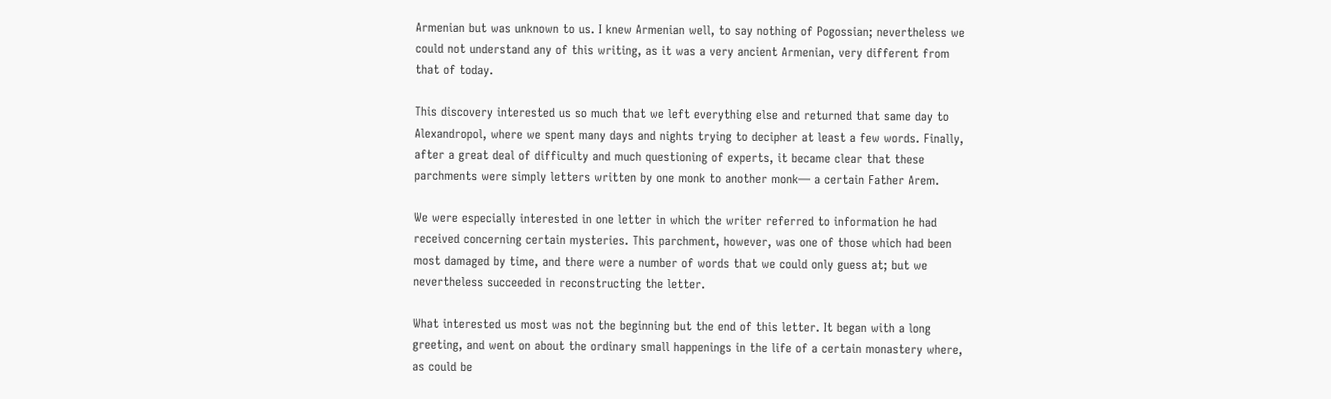Armenian but was unknown to us. I knew Armenian well, to say nothing of Pogossian; nevertheless we could not understand any of this writing, as it was a very ancient Armenian, very different from that of today.

This discovery interested us so much that we left everything else and returned that same day to Alexandropol, where we spent many days and nights trying to decipher at least a few words. Finally, after a great deal of difficulty and much questioning of experts, it became clear that these parchments were simply letters written by one monk to another monk— a certain Father Arem.

We were especially interested in one letter in which the writer referred to information he had received concerning certain mysteries. This parchment, however, was one of those which had been most damaged by time, and there were a number of words that we could only guess at; but we nevertheless succeeded in reconstructing the letter.

What interested us most was not the beginning but the end of this letter. It began with a long greeting, and went on about the ordinary small happenings in the life of a certain monastery where, as could be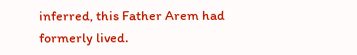inferred, this Father Arem had formerly lived.